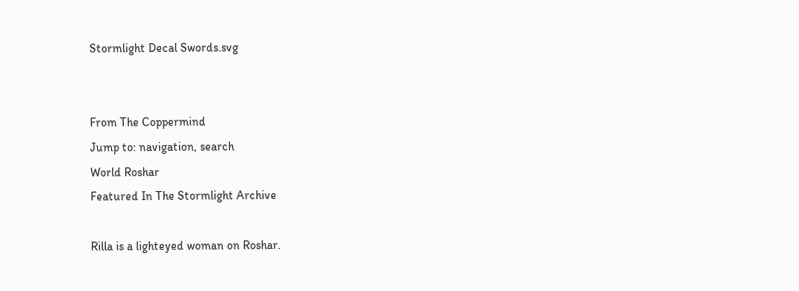Stormlight Decal Swords.svg


From The Coppermind
Jump to: navigation, search
World Roshar
Featured In The Stormlight Archive

Rilla is a lighteyed woman on Roshar.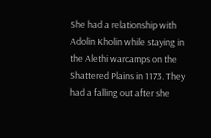She had a relationship with Adolin Kholin while staying in the Alethi warcamps on the Shattered Plains in 1173. They had a falling out after she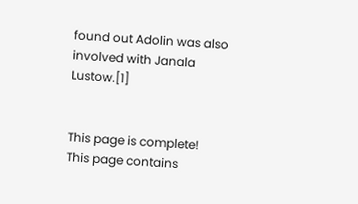found out Adolin was also involved with Janala Lustow.[1]


This page is complete!
This page contains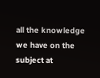all the knowledge we have on the subject at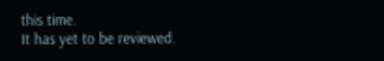this time.
It has yet to be reviewed.